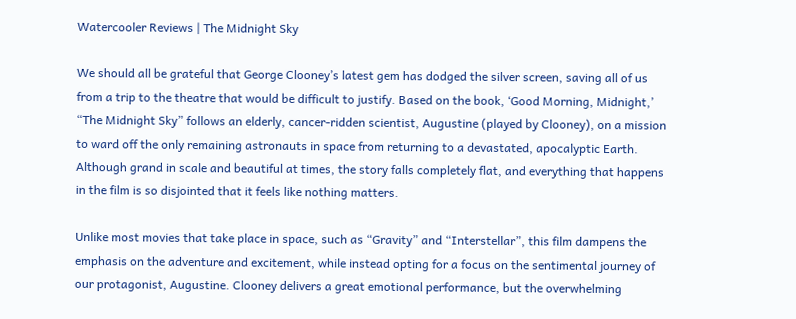Watercooler Reviews | The Midnight Sky

We should all be grateful that George Clooney’s latest gem has dodged the silver screen, saving all of us from a trip to the theatre that would be difficult to justify. Based on the book, ‘Good Morning, Midnight,’ “The Midnight Sky” follows an elderly, cancer-ridden scientist, Augustine (played by Clooney), on a mission to ward off the only remaining astronauts in space from returning to a devastated, apocalyptic Earth. Although grand in scale and beautiful at times, the story falls completely flat, and everything that happens in the film is so disjointed that it feels like nothing matters.

Unlike most movies that take place in space, such as “Gravity” and “Interstellar”, this film dampens the emphasis on the adventure and excitement, while instead opting for a focus on the sentimental journey of our protagonist, Augustine. Clooney delivers a great emotional performance, but the overwhelming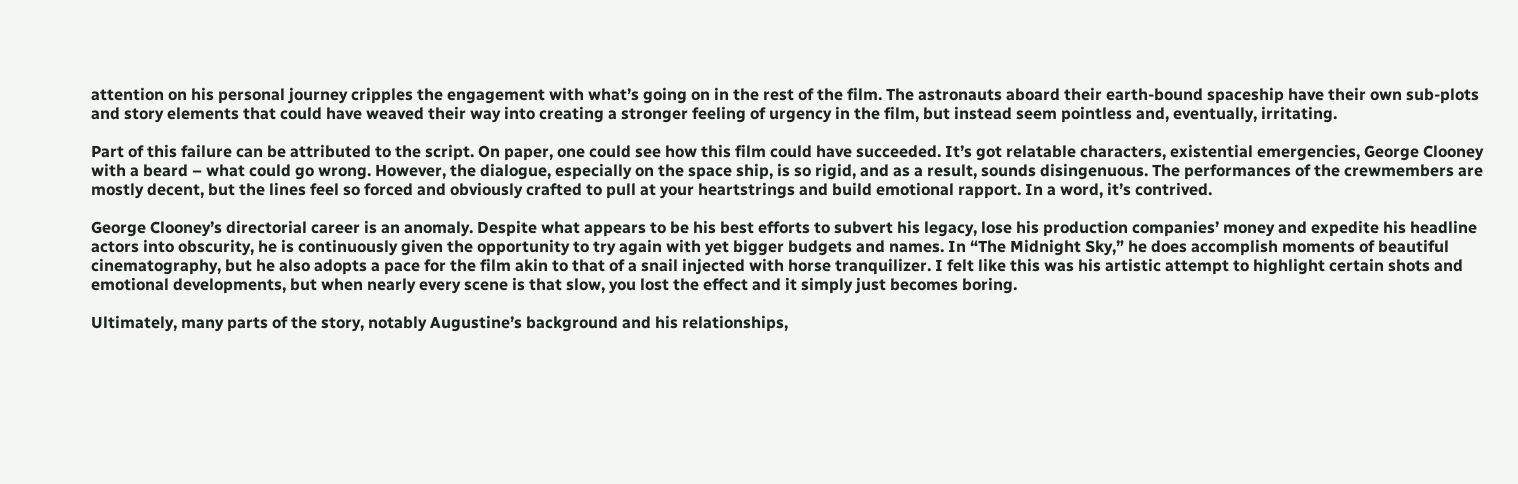attention on his personal journey cripples the engagement with what’s going on in the rest of the film. The astronauts aboard their earth-bound spaceship have their own sub-plots and story elements that could have weaved their way into creating a stronger feeling of urgency in the film, but instead seem pointless and, eventually, irritating.

Part of this failure can be attributed to the script. On paper, one could see how this film could have succeeded. It’s got relatable characters, existential emergencies, George Clooney with a beard – what could go wrong. However, the dialogue, especially on the space ship, is so rigid, and as a result, sounds disingenuous. The performances of the crewmembers are mostly decent, but the lines feel so forced and obviously crafted to pull at your heartstrings and build emotional rapport. In a word, it’s contrived.

George Clooney’s directorial career is an anomaly. Despite what appears to be his best efforts to subvert his legacy, lose his production companies’ money and expedite his headline actors into obscurity, he is continuously given the opportunity to try again with yet bigger budgets and names. In “The Midnight Sky,” he does accomplish moments of beautiful cinematography, but he also adopts a pace for the film akin to that of a snail injected with horse tranquilizer. I felt like this was his artistic attempt to highlight certain shots and emotional developments, but when nearly every scene is that slow, you lost the effect and it simply just becomes boring.

Ultimately, many parts of the story, notably Augustine’s background and his relationships,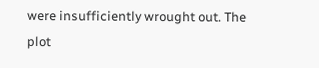were insufficiently wrought out. The plot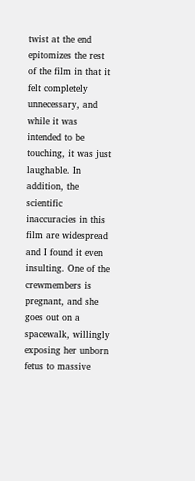twist at the end epitomizes the rest of the film in that it felt completely unnecessary, and while it was intended to be touching, it was just laughable. In addition, the scientific inaccuracies in this film are widespread and I found it even insulting. One of the crewmembers is pregnant, and she goes out on a spacewalk, willingly exposing her unborn fetus to massive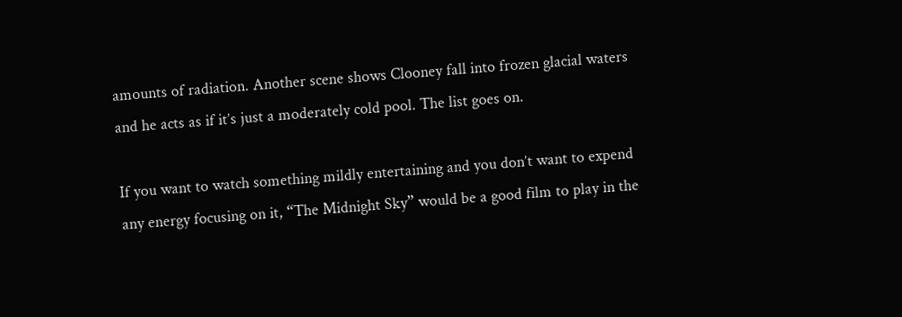amounts of radiation. Another scene shows Clooney fall into frozen glacial waters and he acts as if it’s just a moderately cold pool. The list goes on.

If you want to watch something mildly entertaining and you don’t want to expend any energy focusing on it, “The Midnight Sky” would be a good film to play in the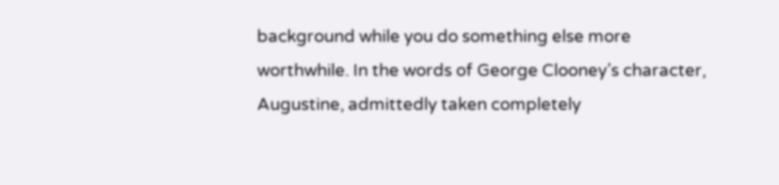background while you do something else more worthwhile. In the words of George Clooney’s character, Augustine, admittedly taken completely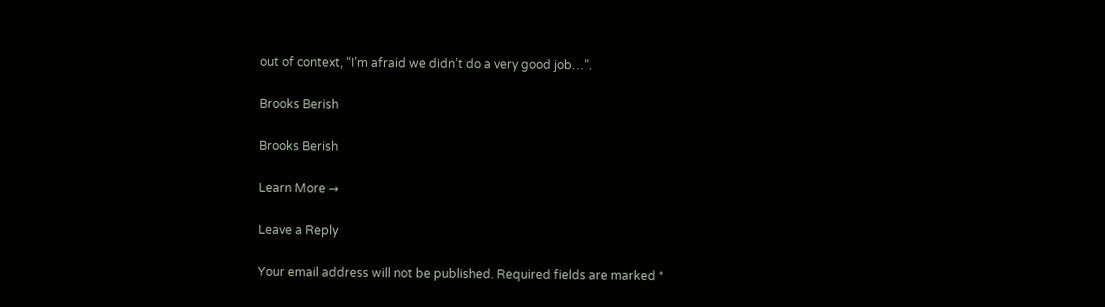out of context, “I’m afraid we didn’t do a very good job…”.

Brooks Berish

Brooks Berish

Learn More →

Leave a Reply

Your email address will not be published. Required fields are marked *